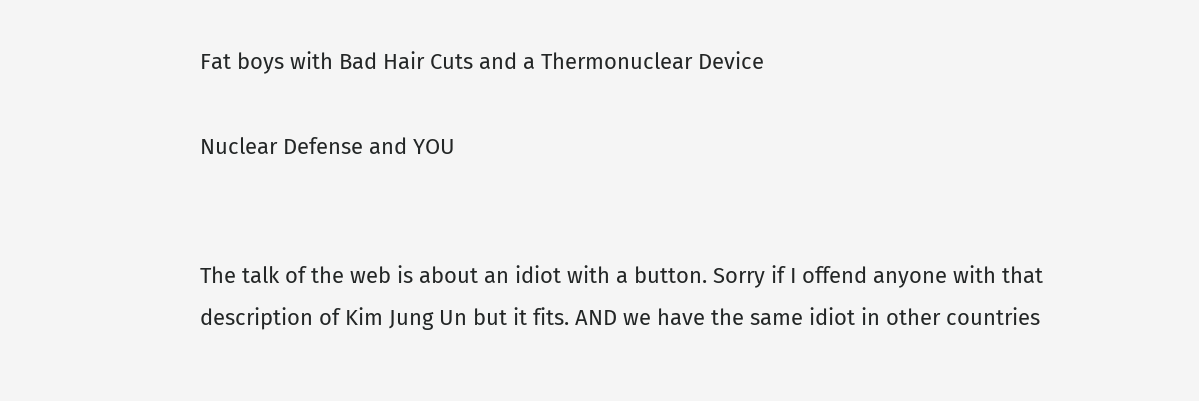Fat boys with Bad Hair Cuts and a Thermonuclear Device

Nuclear Defense and YOU


The talk of the web is about an idiot with a button. Sorry if I offend anyone with that description of Kim Jung Un but it fits. AND we have the same idiot in other countries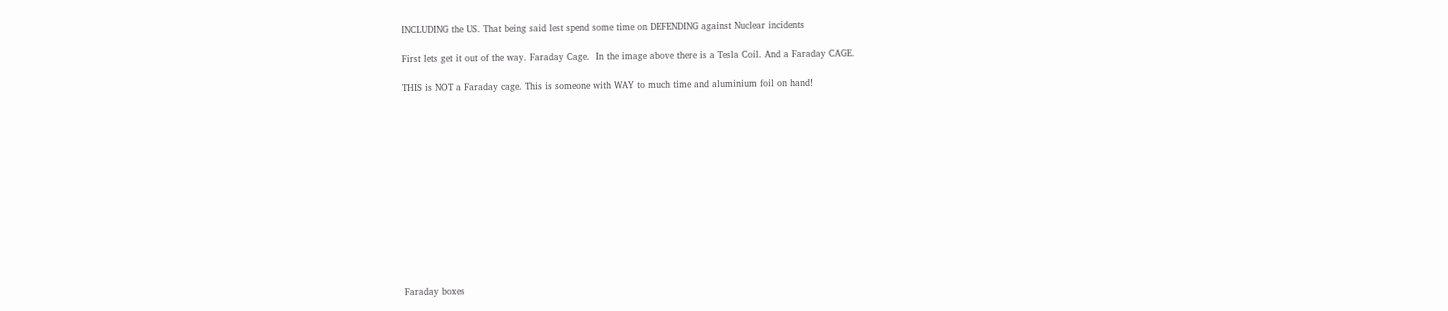INCLUDING the US. That being said lest spend some time on DEFENDING against Nuclear incidents

First lets get it out of the way. Faraday Cage.  In the image above there is a Tesla Coil. And a Faraday CAGE.

THIS is NOT a Faraday cage. This is someone with WAY to much time and aluminium foil on hand!













Faraday boxes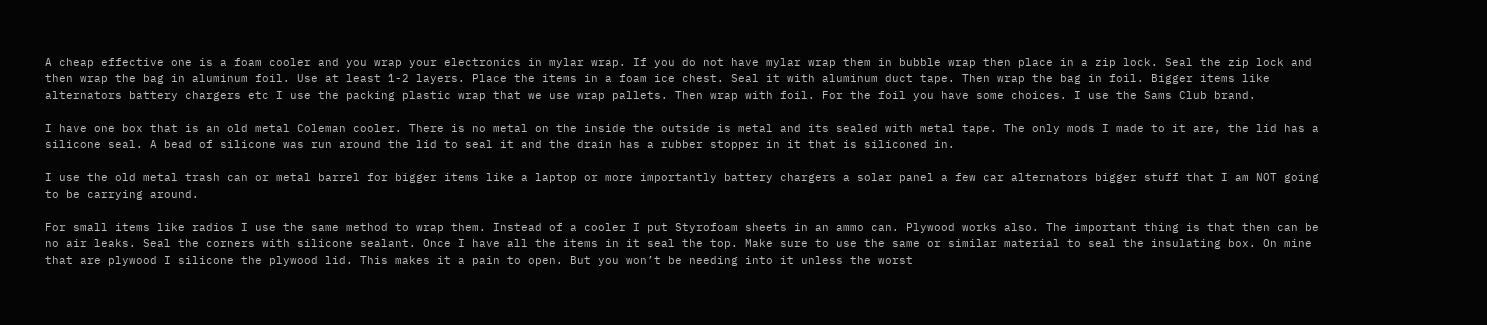A cheap effective one is a foam cooler and you wrap your electronics in mylar wrap. If you do not have mylar wrap them in bubble wrap then place in a zip lock. Seal the zip lock and then wrap the bag in aluminum foil. Use at least 1-2 layers. Place the items in a foam ice chest. Seal it with aluminum duct tape. Then wrap the bag in foil. Bigger items like alternators battery chargers etc I use the packing plastic wrap that we use wrap pallets. Then wrap with foil. For the foil you have some choices. I use the Sams Club brand.

I have one box that is an old metal Coleman cooler. There is no metal on the inside the outside is metal and its sealed with metal tape. The only mods I made to it are, the lid has a silicone seal. A bead of silicone was run around the lid to seal it and the drain has a rubber stopper in it that is siliconed in.

I use the old metal trash can or metal barrel for bigger items like a laptop or more importantly battery chargers a solar panel a few car alternators bigger stuff that I am NOT going to be carrying around.

For small items like radios I use the same method to wrap them. Instead of a cooler I put Styrofoam sheets in an ammo can. Plywood works also. The important thing is that then can be no air leaks. Seal the corners with silicone sealant. Once I have all the items in it seal the top. Make sure to use the same or similar material to seal the insulating box. On mine that are plywood I silicone the plywood lid. This makes it a pain to open. But you won’t be needing into it unless the worst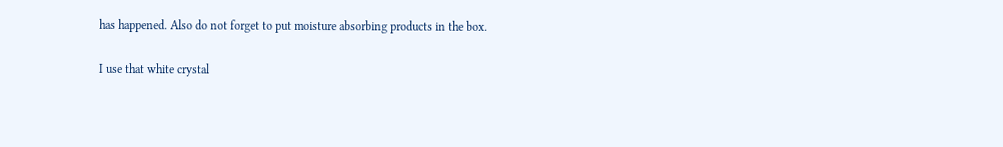has happened. Also do not forget to put moisture absorbing products in the box.

I use that white crystal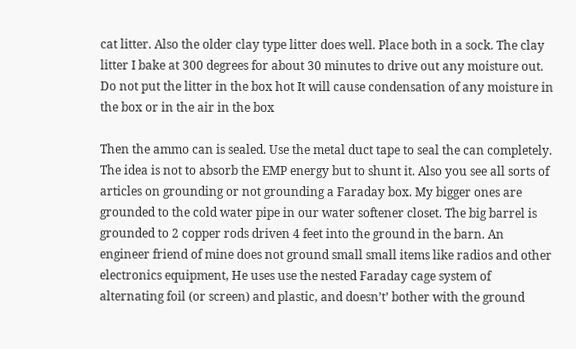cat litter. Also the older clay type litter does well. Place both in a sock. The clay litter I bake at 300 degrees for about 30 minutes to drive out any moisture out. Do not put the litter in the box hot It will cause condensation of any moisture in the box or in the air in the box

Then the ammo can is sealed. Use the metal duct tape to seal the can completely. The idea is not to absorb the EMP energy but to shunt it. Also you see all sorts of articles on grounding or not grounding a Faraday box. My bigger ones are grounded to the cold water pipe in our water softener closet. The big barrel is grounded to 2 copper rods driven 4 feet into the ground in the barn. An engineer friend of mine does not ground small small items like radios and other electronics equipment, He uses use the nested Faraday cage system of alternating foil (or screen) and plastic, and doesn’t’ bother with the ground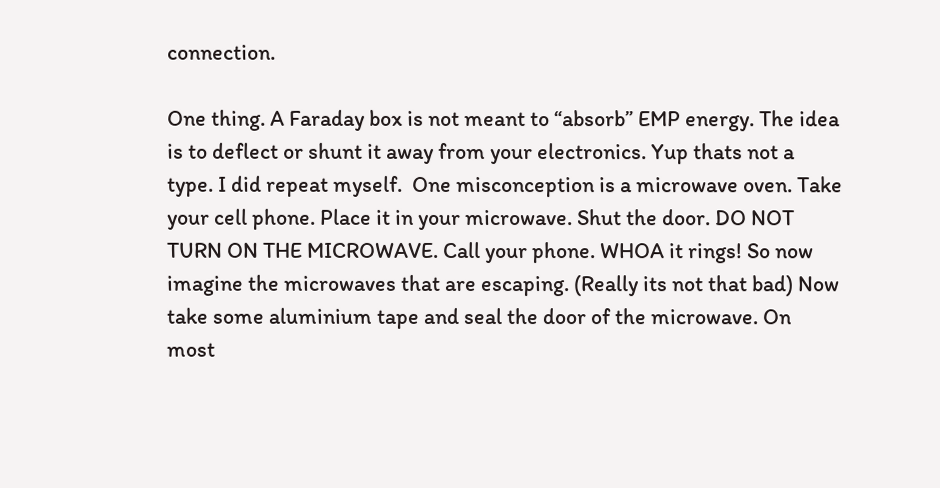connection.

One thing. A Faraday box is not meant to “absorb” EMP energy. The idea is to deflect or shunt it away from your electronics. Yup thats not a type. I did repeat myself.  One misconception is a microwave oven. Take your cell phone. Place it in your microwave. Shut the door. DO NOT TURN ON THE MICROWAVE. Call your phone. WHOA it rings! So now imagine the microwaves that are escaping. (Really its not that bad) Now take some aluminium tape and seal the door of the microwave. On most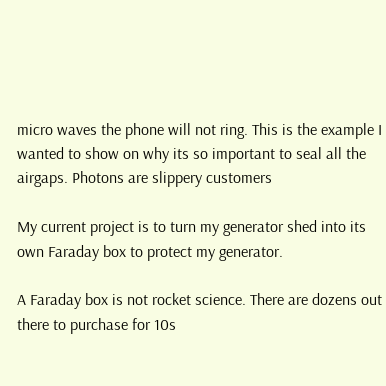micro waves the phone will not ring. This is the example I wanted to show on why its so important to seal all the airgaps. Photons are slippery customers

My current project is to turn my generator shed into its own Faraday box to protect my generator.

A Faraday box is not rocket science. There are dozens out there to purchase for 10s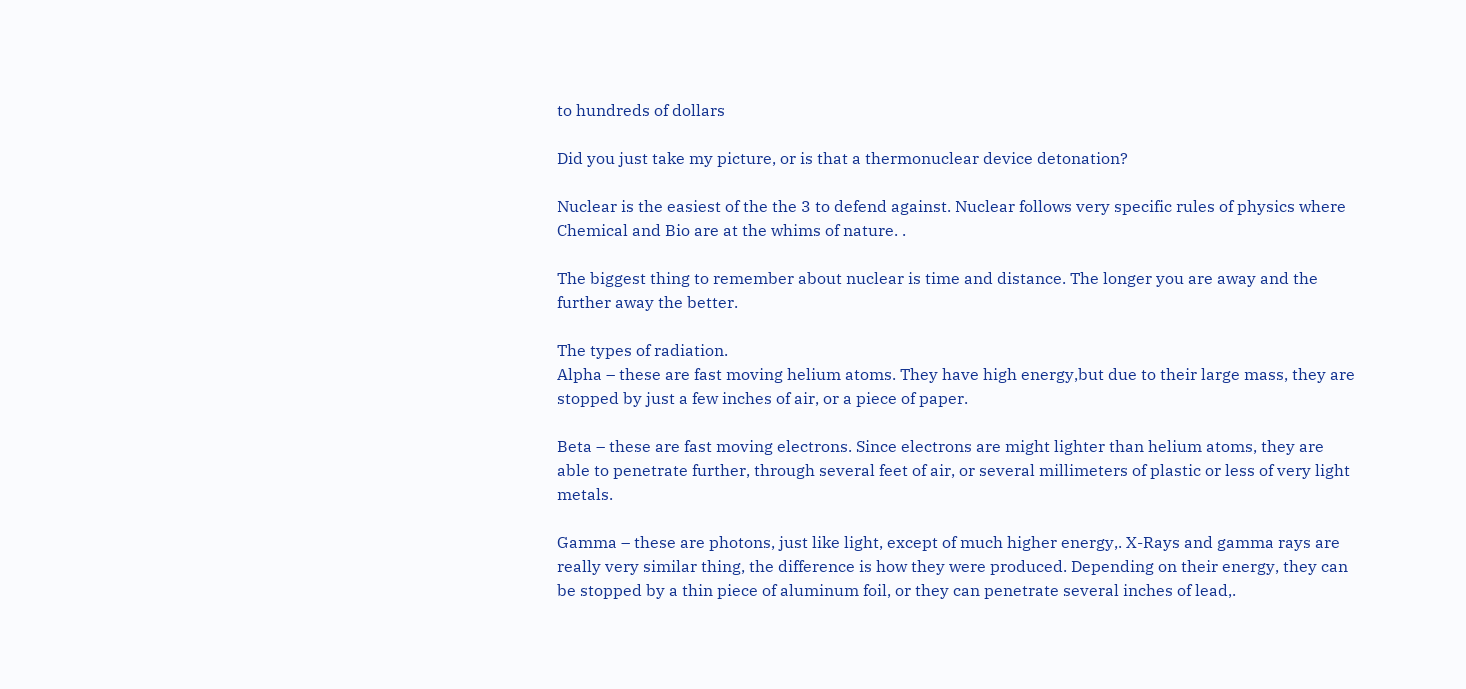to hundreds of dollars

Did you just take my picture, or is that a thermonuclear device detonation?

Nuclear is the easiest of the the 3 to defend against. Nuclear follows very specific rules of physics where Chemical and Bio are at the whims of nature. .

The biggest thing to remember about nuclear is time and distance. The longer you are away and the further away the better.

The types of radiation.
Alpha – these are fast moving helium atoms. They have high energy,but due to their large mass, they are stopped by just a few inches of air, or a piece of paper.

Beta – these are fast moving electrons. Since electrons are might lighter than helium atoms, they are able to penetrate further, through several feet of air, or several millimeters of plastic or less of very light metals.

Gamma – these are photons, just like light, except of much higher energy,. X-Rays and gamma rays are really very similar thing, the difference is how they were produced. Depending on their energy, they can be stopped by a thin piece of aluminum foil, or they can penetrate several inches of lead,.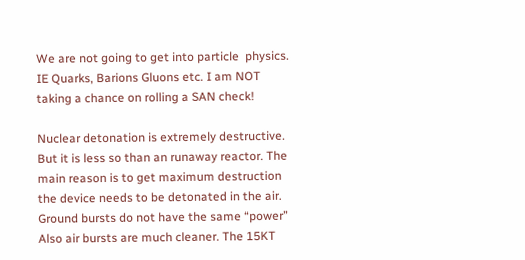We are not going to get into particle  physics. IE Quarks, Barions Gluons etc. I am NOT taking a chance on rolling a SAN check!

Nuclear detonation is extremely destructive. But it is less so than an runaway reactor. The main reason is to get maximum destruction the device needs to be detonated in the air. Ground bursts do not have the same “power” Also air bursts are much cleaner. The 15KT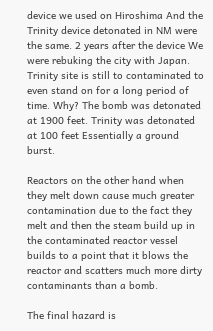device we used on Hiroshima And the Trinity device detonated in NM were the same. 2 years after the device We were rebuking the city with Japan. Trinity site is still to contaminated to even stand on for a long period of time. Why? The bomb was detonated at 1900 feet. Trinity was detonated at 100 feet Essentially a ground burst.

Reactors on the other hand when they melt down cause much greater contamination due to the fact they melt and then the steam build up in the contaminated reactor vessel builds to a point that it blows the reactor and scatters much more dirty contaminants than a bomb.

The final hazard is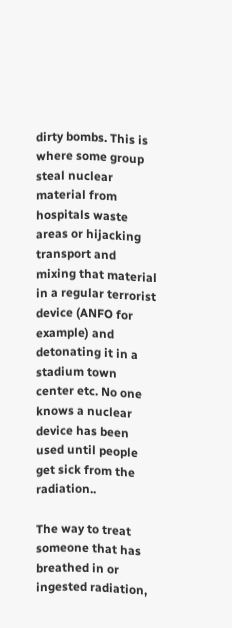dirty bombs. This is where some group steal nuclear material from hospitals waste areas or hijacking transport and mixing that material in a regular terrorist device (ANFO for example) and detonating it in a stadium town center etc. No one knows a nuclear device has been used until people get sick from the radiation..

The way to treat someone that has breathed in or ingested radiation,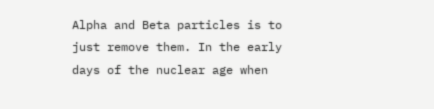Alpha and Beta particles is to just remove them. In the early days of the nuclear age when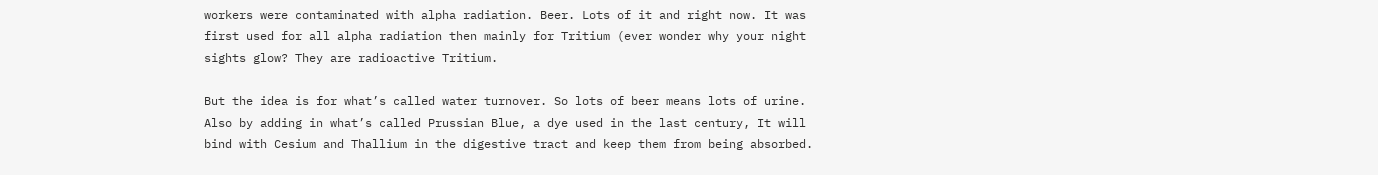workers were contaminated with alpha radiation. Beer. Lots of it and right now. It was first used for all alpha radiation then mainly for Tritium (ever wonder why your night sights glow? They are radioactive Tritium.

But the idea is for what’s called water turnover. So lots of beer means lots of urine. Also by adding in what’s called Prussian Blue, a dye used in the last century, It will bind with Cesium and Thallium in the digestive tract and keep them from being absorbed.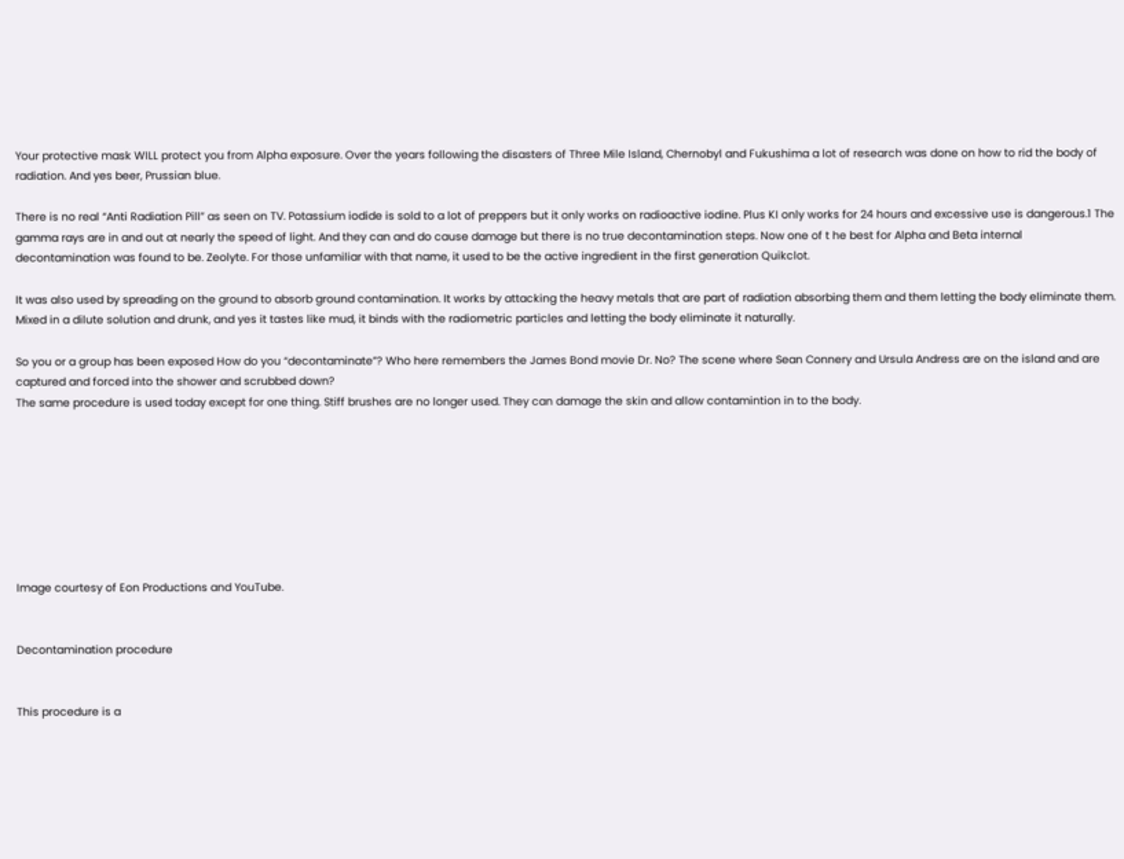Your protective mask WILL protect you from Alpha exposure. Over the years following the disasters of Three Mile Island, Chernobyl and Fukushima a lot of research was done on how to rid the body of radiation. And yes beer, Prussian blue.

There is no real “Anti Radiation Pill” as seen on TV. Potassium iodide is sold to a lot of preppers but it only works on radioactive iodine. Plus KI only works for 24 hours and excessive use is dangerous.1 The gamma rays are in and out at nearly the speed of light. And they can and do cause damage but there is no true decontamination steps. Now one of t he best for Alpha and Beta internal decontamination was found to be. Zeolyte. For those unfamiliar with that name, it used to be the active ingredient in the first generation Quikclot.

It was also used by spreading on the ground to absorb ground contamination. It works by attacking the heavy metals that are part of radiation absorbing them and them letting the body eliminate them. Mixed in a dilute solution and drunk, and yes it tastes like mud, it binds with the radiometric particles and letting the body eliminate it naturally.

So you or a group has been exposed How do you “decontaminate”? Who here remembers the James Bond movie Dr. No? The scene where Sean Connery and Ursula Andress are on the island and are captured and forced into the shower and scrubbed down?
The same procedure is used today except for one thing. Stiff brushes are no longer used. They can damage the skin and allow contamintion in to the body.








Image courtesy of Eon Productions and YouTube.


Decontamination procedure


This procedure is a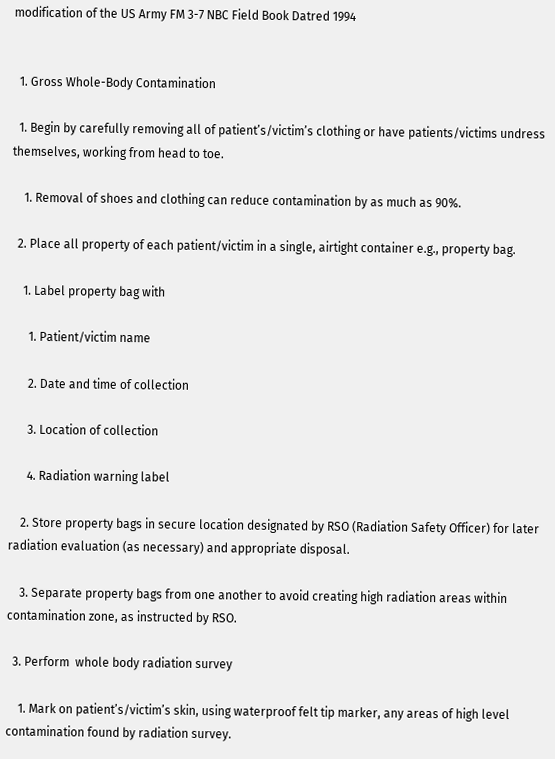modification of the US Army FM 3-7 NBC Field Book Datred 1994


  1. Gross Whole-Body Contamination

  1. Begin by carefully removing all of patient’s/victim’s clothing or have patients/victims undress themselves, working from head to toe.

    1. Removal of shoes and clothing can reduce contamination by as much as 90%.

  2. Place all property of each patient/victim in a single, airtight container e.g., property bag.

    1. Label property bag with

      1. Patient/victim name

      2. Date and time of collection

      3. Location of collection

      4. Radiation warning label

    2. Store property bags in secure location designated by RSO (Radiation Safety Officer) for later radiation evaluation (as necessary) and appropriate disposal.

    3. Separate property bags from one another to avoid creating high radiation areas within contamination zone, as instructed by RSO.

  3. Perform  whole body radiation survey

    1. Mark on patient’s/victim’s skin, using waterproof felt tip marker, any areas of high level contamination found by radiation survey.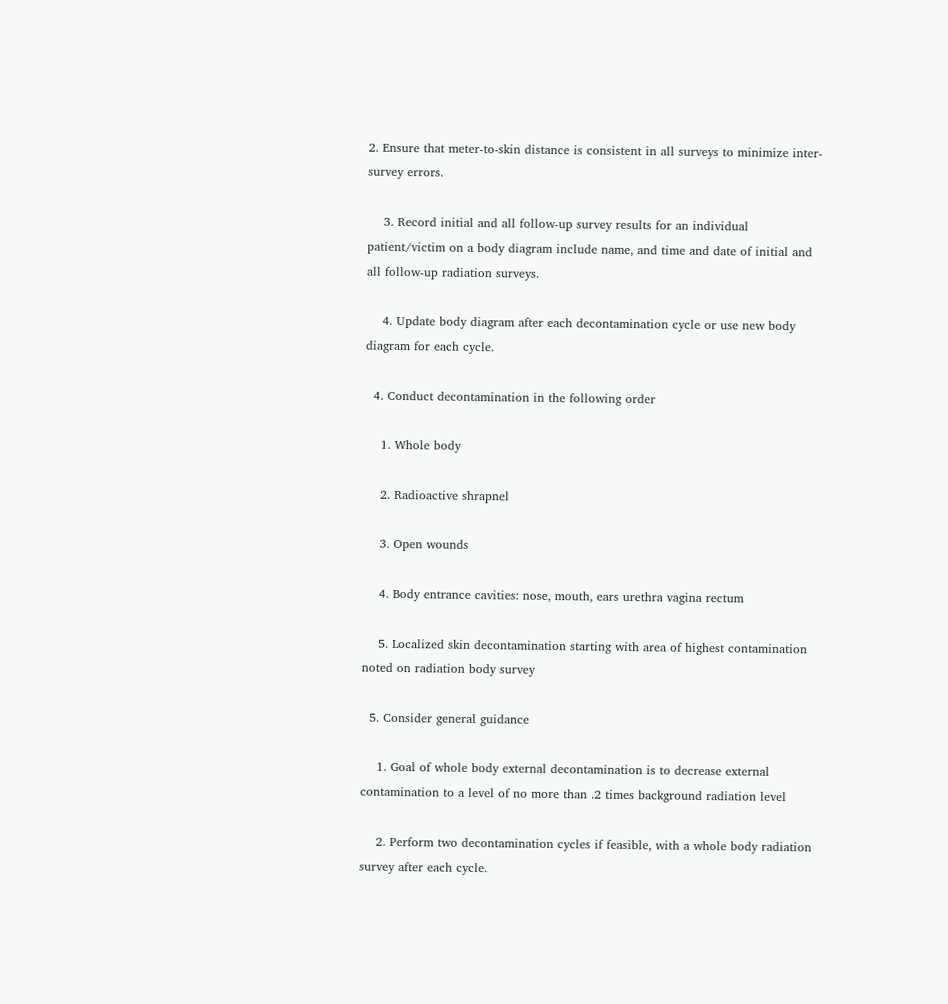2. Ensure that meter-to-skin distance is consistent in all surveys to minimize inter-survey errors.

    3. Record initial and all follow-up survey results for an individual patient/victim on a body diagram include name, and time and date of initial and all follow-up radiation surveys.

    4. Update body diagram after each decontamination cycle or use new body diagram for each cycle.

  4. Conduct decontamination in the following order

    1. Whole body

    2. Radioactive shrapnel

    3. Open wounds

    4. Body entrance cavities: nose, mouth, ears urethra vagina rectum

    5. Localized skin decontamination starting with area of highest contamination noted on radiation body survey

  5. Consider general guidance

    1. Goal of whole body external decontamination is to decrease external contamination to a level of no more than .2 times background radiation level

    2. Perform two decontamination cycles if feasible, with a whole body radiation survey after each cycle.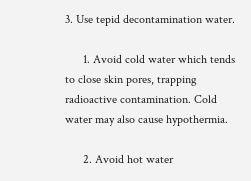3. Use tepid decontamination water.

      1. Avoid cold water which tends to close skin pores, trapping radioactive contamination. Cold water may also cause hypothermia.

      2. Avoid hot water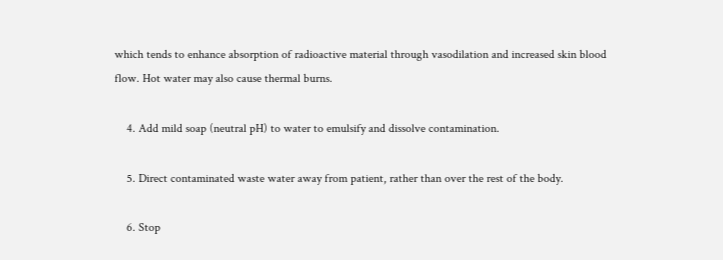which tends to enhance absorption of radioactive material through vasodilation and increased skin blood flow. Hot water may also cause thermal burns.

    4. Add mild soap (neutral pH) to water to emulsify and dissolve contamination.

    5. Direct contaminated waste water away from patient, rather than over the rest of the body.

    6. Stop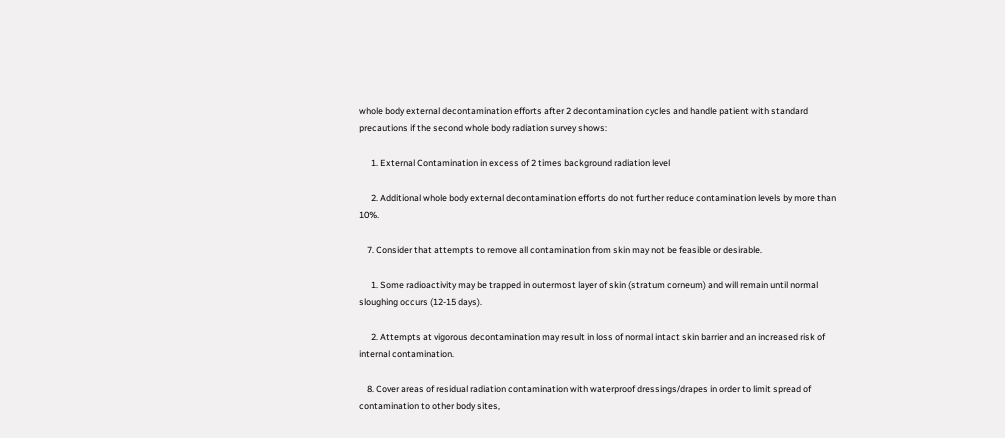whole body external decontamination efforts after 2 decontamination cycles and handle patient with standard precautions if the second whole body radiation survey shows:

      1. External Contamination in excess of 2 times background radiation level

      2. Additional whole body external decontamination efforts do not further reduce contamination levels by more than 10%.

    7. Consider that attempts to remove all contamination from skin may not be feasible or desirable.

      1. Some radioactivity may be trapped in outermost layer of skin (stratum corneum) and will remain until normal sloughing occurs (12-15 days).

      2. Attempts at vigorous decontamination may result in loss of normal intact skin barrier and an increased risk of internal contamination.

    8. Cover areas of residual radiation contamination with waterproof dressings/drapes in order to limit spread of contamination to other body sites,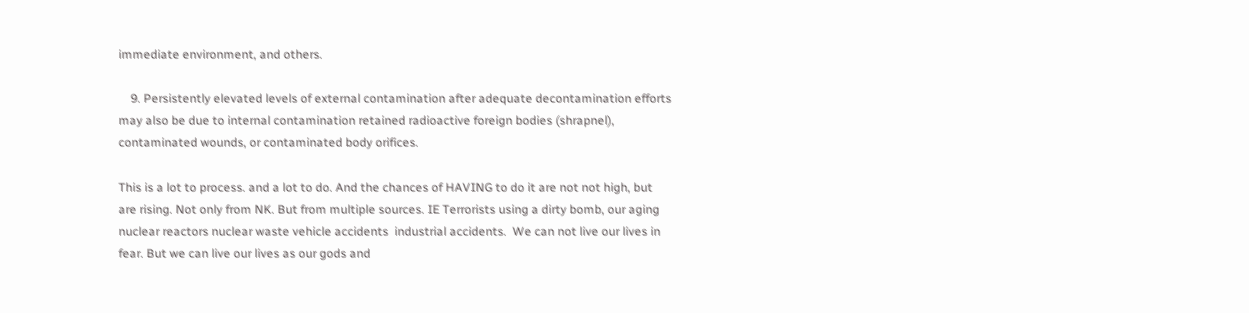immediate environment, and others.

    9. Persistently elevated levels of external contamination after adequate decontamination efforts may also be due to internal contamination retained radioactive foreign bodies (shrapnel), contaminated wounds, or contaminated body orifices.

This is a lot to process. and a lot to do. And the chances of HAVING to do it are not not high, but are rising. Not only from NK. But from multiple sources. IE Terrorists using a dirty bomb, our aging nuclear reactors nuclear waste vehicle accidents  industrial accidents.  We can not live our lives in fear. But we can live our lives as our gods and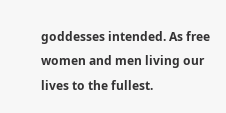goddesses intended. As free women and men living our lives to the fullest.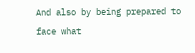And also by being prepared to face what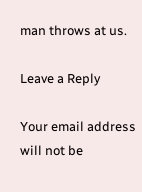man throws at us.

Leave a Reply

Your email address will not be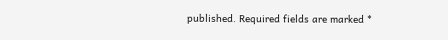published. Required fields are marked *